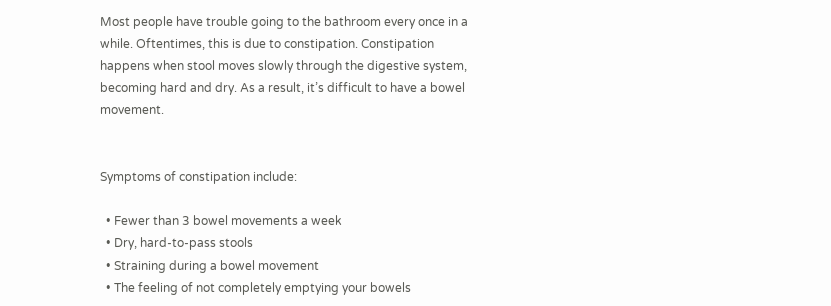Most people have trouble going to the bathroom every once in a while. Oftentimes, this is due to constipation. Constipation happens when stool moves slowly through the digestive system, becoming hard and dry. As a result, it’s difficult to have a bowel movement.


Symptoms of constipation include:

  • Fewer than 3 bowel movements a week
  • Dry, hard-to-pass stools
  • Straining during a bowel movement
  • The feeling of not completely emptying your bowels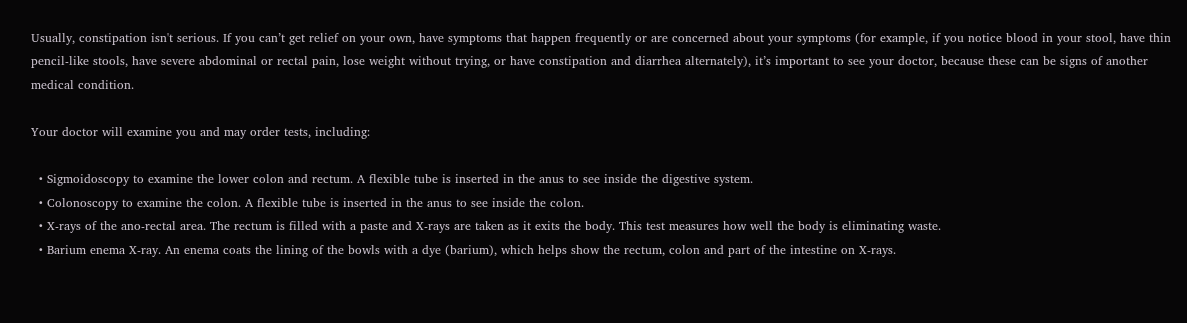Usually, constipation isn't serious. If you can’t get relief on your own, have symptoms that happen frequently or are concerned about your symptoms (for example, if you notice blood in your stool, have thin pencil-like stools, have severe abdominal or rectal pain, lose weight without trying, or have constipation and diarrhea alternately), it’s important to see your doctor, because these can be signs of another medical condition.

Your doctor will examine you and may order tests, including:

  • Sigmoidoscopy to examine the lower colon and rectum. A flexible tube is inserted in the anus to see inside the digestive system.
  • Colonoscopy to examine the colon. A flexible tube is inserted in the anus to see inside the colon.
  • X-rays of the ano-rectal area. The rectum is filled with a paste and X-rays are taken as it exits the body. This test measures how well the body is eliminating waste.
  • Barium enema X-ray. An enema coats the lining of the bowls with a dye (barium), which helps show the rectum, colon and part of the intestine on X-rays.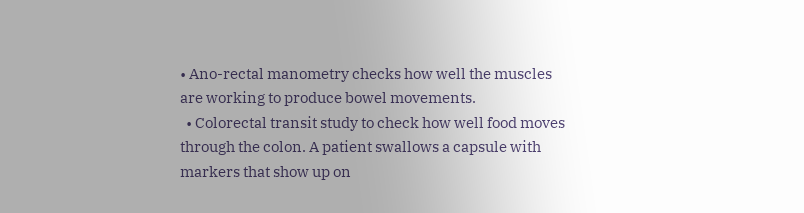• Ano-rectal manometry checks how well the muscles are working to produce bowel movements.
  • Colorectal transit study to check how well food moves through the colon. A patient swallows a capsule with markers that show up on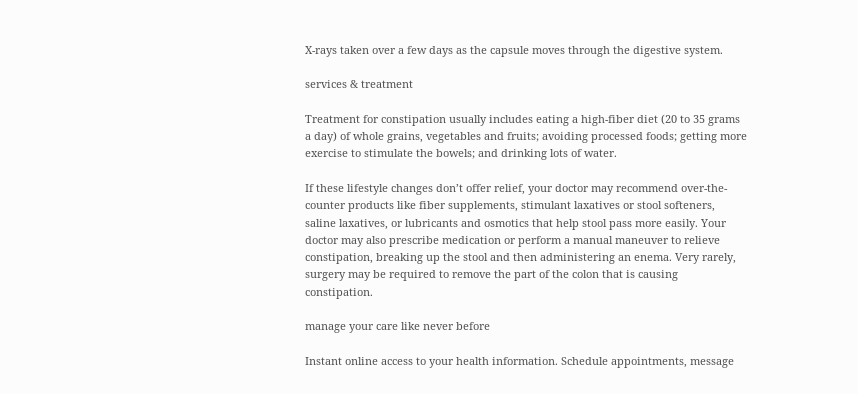X-rays taken over a few days as the capsule moves through the digestive system.

services & treatment

Treatment for constipation usually includes eating a high-fiber diet (20 to 35 grams a day) of whole grains, vegetables and fruits; avoiding processed foods; getting more exercise to stimulate the bowels; and drinking lots of water.

If these lifestyle changes don’t offer relief, your doctor may recommend over-the-counter products like fiber supplements, stimulant laxatives or stool softeners, saline laxatives, or lubricants and osmotics that help stool pass more easily. Your doctor may also prescribe medication or perform a manual maneuver to relieve constipation, breaking up the stool and then administering an enema. Very rarely, surgery may be required to remove the part of the colon that is causing constipation.

manage your care like never before

Instant online access to your health information. Schedule appointments, message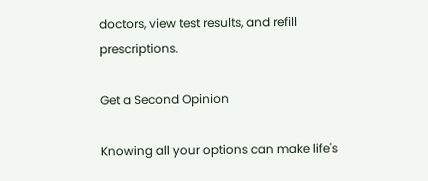doctors, view test results, and refill prescriptions.

Get a Second Opinion

Knowing all your options can make life's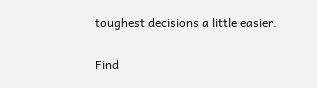toughest decisions a little easier.

Find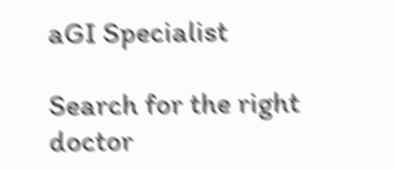aGI Specialist

Search for the right doctor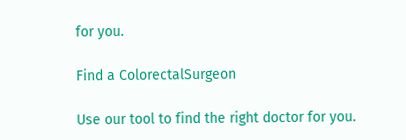for you.

Find a ColorectalSurgeon

Use our tool to find the right doctor for you.